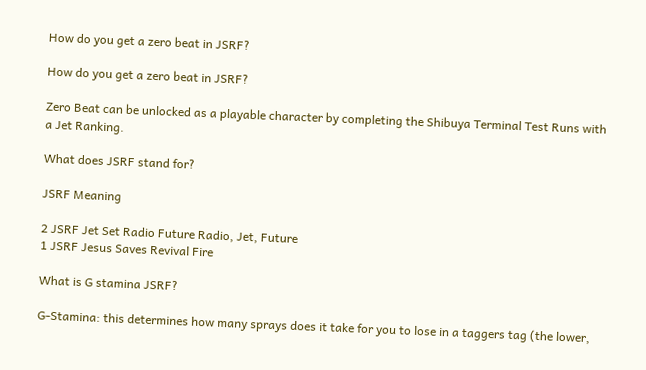How do you get a zero beat in JSRF?

How do you get a zero beat in JSRF?

Zero Beat can be unlocked as a playable character by completing the Shibuya Terminal Test Runs with a Jet Ranking.

What does JSRF stand for?

JSRF Meaning

2 JSRF Jet Set Radio Future Radio, Jet, Future
1 JSRF Jesus Saves Revival Fire

What is G stamina JSRF?

G-Stamina: this determines how many sprays does it take for you to lose in a taggers tag (the lower,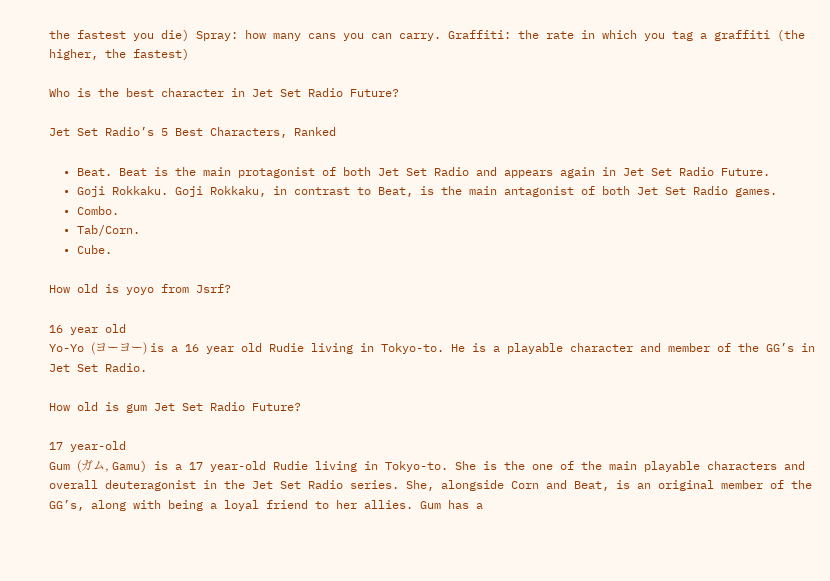the fastest you die) Spray: how many cans you can carry. Graffiti: the rate in which you tag a graffiti (the higher, the fastest)

Who is the best character in Jet Set Radio Future?

Jet Set Radio’s 5 Best Characters, Ranked

  • Beat. Beat is the main protagonist of both Jet Set Radio and appears again in Jet Set Radio Future.
  • Goji Rokkaku. Goji Rokkaku, in contrast to Beat, is the main antagonist of both Jet Set Radio games.
  • Combo.
  • Tab/Corn.
  • Cube.

How old is yoyo from Jsrf?

16 year old
Yo-Yo (ヨーヨー) is a 16 year old Rudie living in Tokyo-to. He is a playable character and member of the GG’s in Jet Set Radio.

How old is gum Jet Set Radio Future?

17 year-old
Gum (ガム, Gamu) is a 17 year-old Rudie living in Tokyo-to. She is the one of the main playable characters and overall deuteragonist in the Jet Set Radio series. She, alongside Corn and Beat, is an original member of the GG’s, along with being a loyal friend to her allies. Gum has a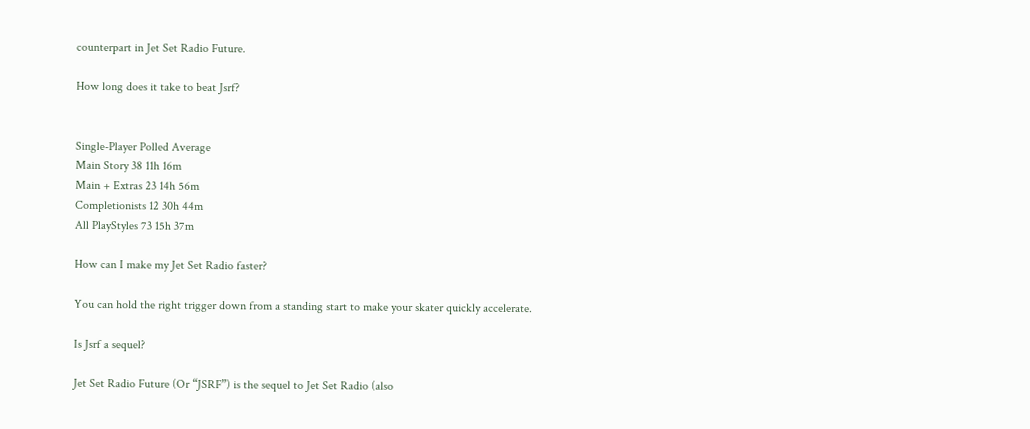counterpart in Jet Set Radio Future.

How long does it take to beat Jsrf?


Single-Player Polled Average
Main Story 38 11h 16m
Main + Extras 23 14h 56m
Completionists 12 30h 44m
All PlayStyles 73 15h 37m

How can I make my Jet Set Radio faster?

You can hold the right trigger down from a standing start to make your skater quickly accelerate.

Is Jsrf a sequel?

Jet Set Radio Future (Or “JSRF”) is the sequel to Jet Set Radio (also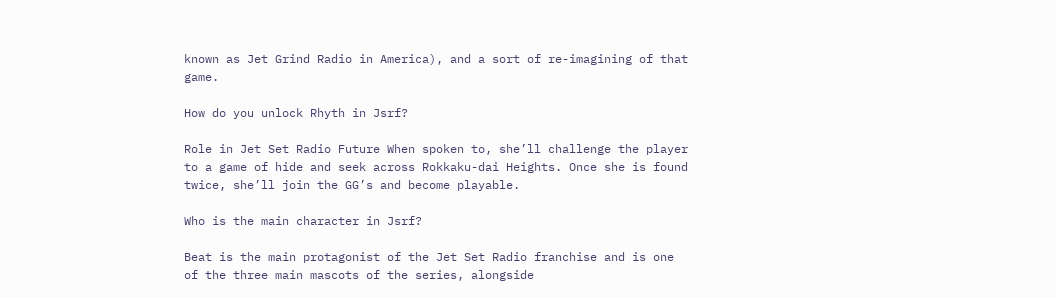known as Jet Grind Radio in America), and a sort of re-imagining of that game.

How do you unlock Rhyth in Jsrf?

Role in Jet Set Radio Future When spoken to, she’ll challenge the player to a game of hide and seek across Rokkaku-dai Heights. Once she is found twice, she’ll join the GG’s and become playable.

Who is the main character in Jsrf?

Beat is the main protagonist of the Jet Set Radio franchise and is one of the three main mascots of the series, alongside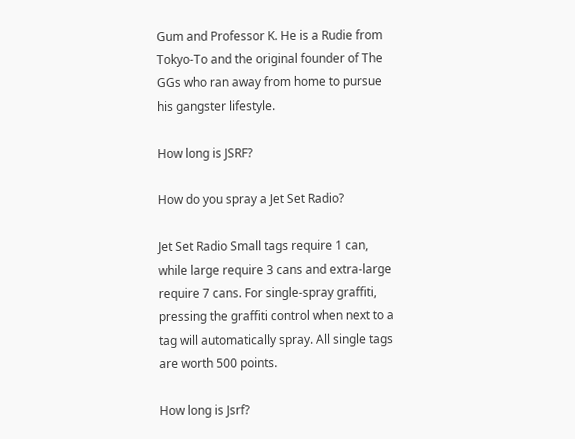Gum and Professor K. He is a Rudie from Tokyo-To and the original founder of The GGs who ran away from home to pursue his gangster lifestyle.

How long is JSRF?

How do you spray a Jet Set Radio?

Jet Set Radio Small tags require 1 can, while large require 3 cans and extra-large require 7 cans. For single-spray graffiti, pressing the graffiti control when next to a tag will automatically spray. All single tags are worth 500 points.

How long is Jsrf?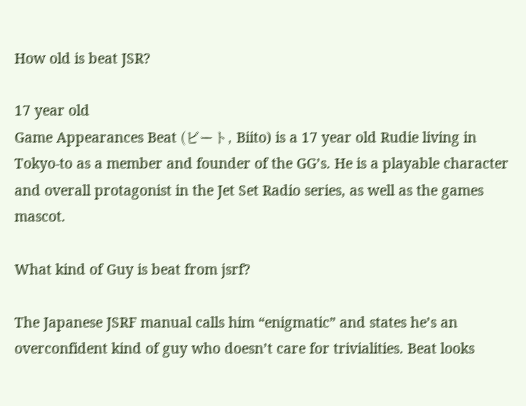How old is beat JSR?

17 year old
Game Appearances Beat (ビート, Biito) is a 17 year old Rudie living in Tokyo-to as a member and founder of the GG’s. He is a playable character and overall protagonist in the Jet Set Radio series, as well as the games mascot.

What kind of Guy is beat from jsrf?

The Japanese JSRF manual calls him “enigmatic” and states he’s an overconfident kind of guy who doesn’t care for trivialities. Beat looks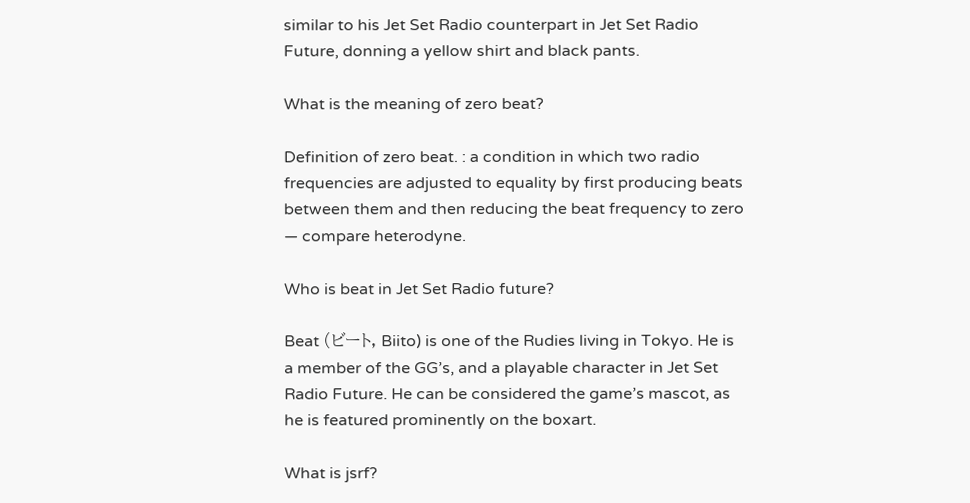similar to his Jet Set Radio counterpart in Jet Set Radio Future, donning a yellow shirt and black pants.

What is the meaning of zero beat?

Definition of zero beat. : a condition in which two radio frequencies are adjusted to equality by first producing beats between them and then reducing the beat frequency to zero — compare heterodyne.

Who is beat in Jet Set Radio future?

Beat (ビート, Biito) is one of the Rudies living in Tokyo. He is a member of the GG’s, and a playable character in Jet Set Radio Future. He can be considered the game’s mascot, as he is featured prominently on the boxart.

What is jsrf?